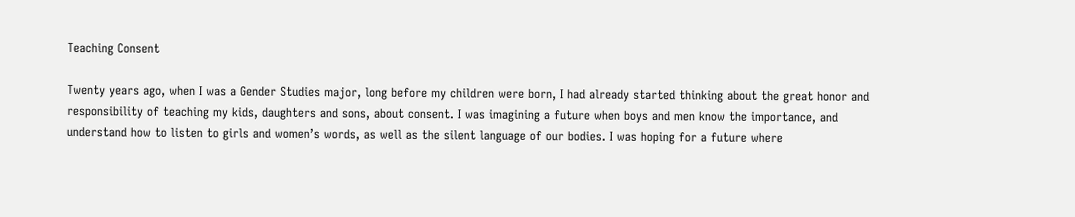Teaching Consent

Twenty years ago, when I was a Gender Studies major, long before my children were born, I had already started thinking about the great honor and responsibility of teaching my kids, daughters and sons, about consent. I was imagining a future when boys and men know the importance, and understand how to listen to girls and women’s words, as well as the silent language of our bodies. I was hoping for a future where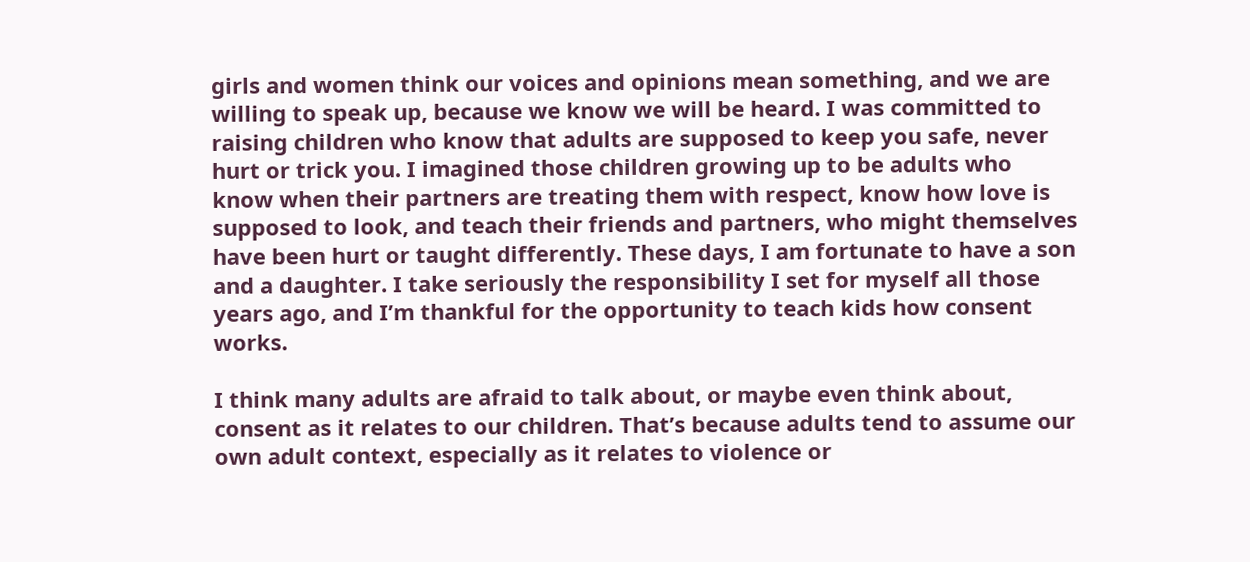girls and women think our voices and opinions mean something, and we are willing to speak up, because we know we will be heard. I was committed to raising children who know that adults are supposed to keep you safe, never hurt or trick you. I imagined those children growing up to be adults who know when their partners are treating them with respect, know how love is supposed to look, and teach their friends and partners, who might themselves have been hurt or taught differently. These days, I am fortunate to have a son and a daughter. I take seriously the responsibility I set for myself all those years ago, and I’m thankful for the opportunity to teach kids how consent works.

I think many adults are afraid to talk about, or maybe even think about, consent as it relates to our children. That’s because adults tend to assume our own adult context, especially as it relates to violence or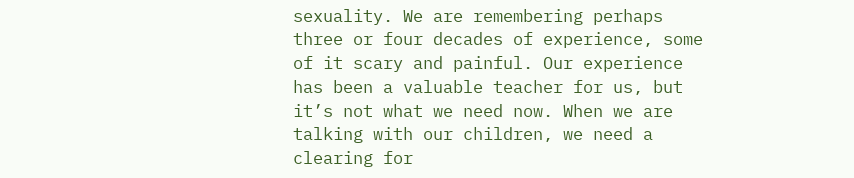sexuality. We are remembering perhaps three or four decades of experience, some of it scary and painful. Our experience has been a valuable teacher for us, but it’s not what we need now. When we are talking with our children, we need a clearing for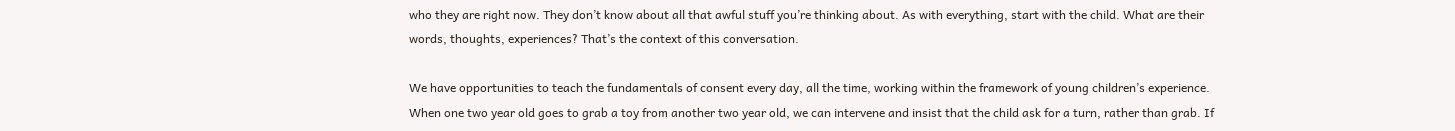who they are right now. They don’t know about all that awful stuff you’re thinking about. As with everything, start with the child. What are their words, thoughts, experiences? That’s the context of this conversation.

We have opportunities to teach the fundamentals of consent every day, all the time, working within the framework of young children’s experience. When one two year old goes to grab a toy from another two year old, we can intervene and insist that the child ask for a turn, rather than grab. If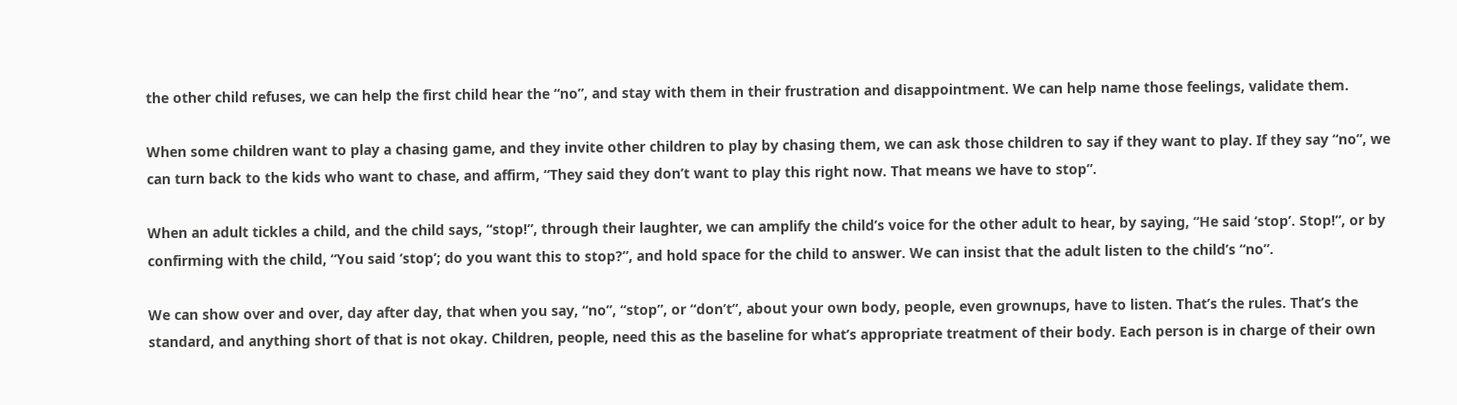the other child refuses, we can help the first child hear the “no”, and stay with them in their frustration and disappointment. We can help name those feelings, validate them.

When some children want to play a chasing game, and they invite other children to play by chasing them, we can ask those children to say if they want to play. If they say “no”, we can turn back to the kids who want to chase, and affirm, “They said they don’t want to play this right now. That means we have to stop”.

When an adult tickles a child, and the child says, “stop!”, through their laughter, we can amplify the child’s voice for the other adult to hear, by saying, “He said ‘stop’. Stop!”, or by confirming with the child, “You said ‘stop’; do you want this to stop?”, and hold space for the child to answer. We can insist that the adult listen to the child’s “no”.

We can show over and over, day after day, that when you say, “no”, “stop”, or “don’t”, about your own body, people, even grownups, have to listen. That’s the rules. That’s the standard, and anything short of that is not okay. Children, people, need this as the baseline for what’s appropriate treatment of their body. Each person is in charge of their own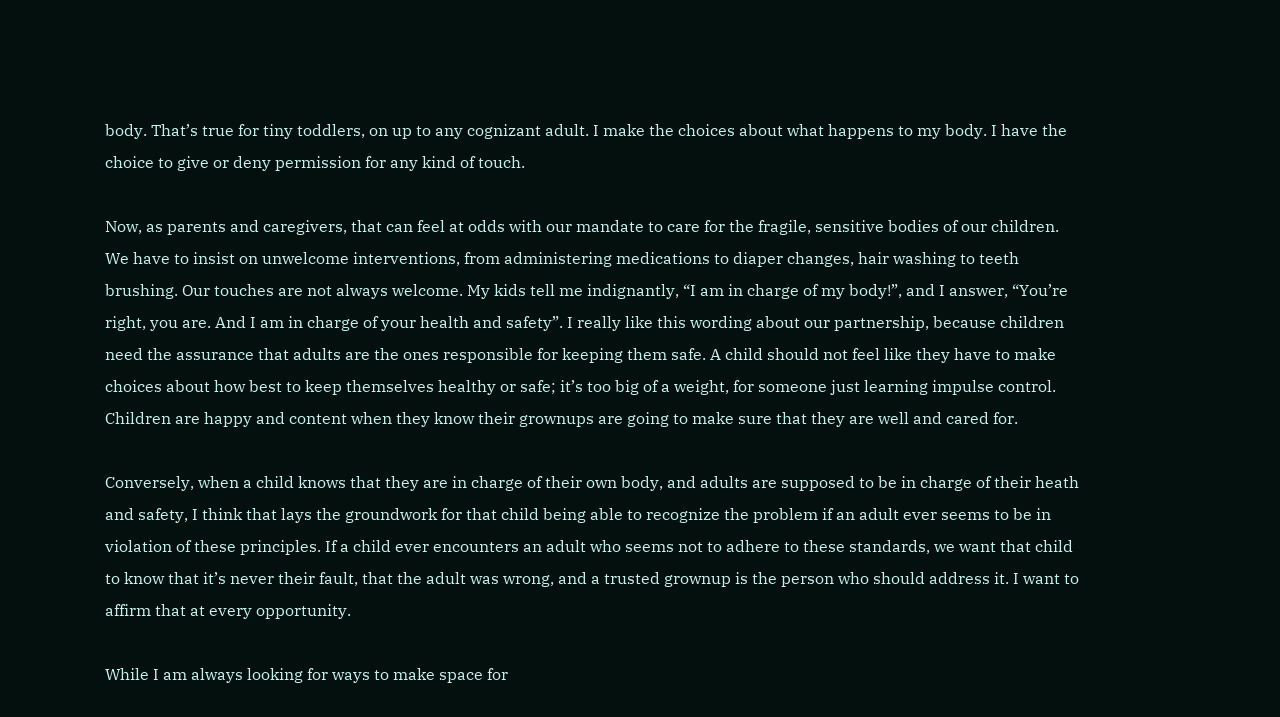body. That’s true for tiny toddlers, on up to any cognizant adult. I make the choices about what happens to my body. I have the choice to give or deny permission for any kind of touch.

Now, as parents and caregivers, that can feel at odds with our mandate to care for the fragile, sensitive bodies of our children. We have to insist on unwelcome interventions, from administering medications to diaper changes, hair washing to teeth brushing. Our touches are not always welcome. My kids tell me indignantly, “I am in charge of my body!”, and I answer, “You’re right, you are. And I am in charge of your health and safety”. I really like this wording about our partnership, because children need the assurance that adults are the ones responsible for keeping them safe. A child should not feel like they have to make choices about how best to keep themselves healthy or safe; it’s too big of a weight, for someone just learning impulse control. Children are happy and content when they know their grownups are going to make sure that they are well and cared for.

Conversely, when a child knows that they are in charge of their own body, and adults are supposed to be in charge of their heath and safety, I think that lays the groundwork for that child being able to recognize the problem if an adult ever seems to be in violation of these principles. If a child ever encounters an adult who seems not to adhere to these standards, we want that child to know that it’s never their fault, that the adult was wrong, and a trusted grownup is the person who should address it. I want to affirm that at every opportunity.

While I am always looking for ways to make space for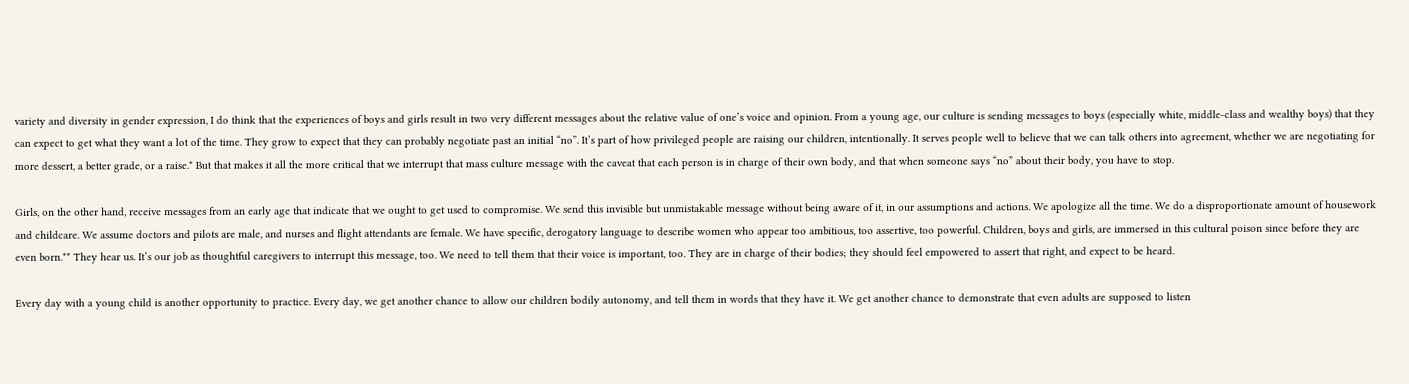variety and diversity in gender expression, I do think that the experiences of boys and girls result in two very different messages about the relative value of one’s voice and opinion. From a young age, our culture is sending messages to boys (especially white, middle-class and wealthy boys) that they can expect to get what they want a lot of the time. They grow to expect that they can probably negotiate past an initial “no”. It’s part of how privileged people are raising our children, intentionally. It serves people well to believe that we can talk others into agreement, whether we are negotiating for more dessert, a better grade, or a raise.* But that makes it all the more critical that we interrupt that mass culture message with the caveat that each person is in charge of their own body, and that when someone says “no” about their body, you have to stop.

Girls, on the other hand, receive messages from an early age that indicate that we ought to get used to compromise. We send this invisible but unmistakable message without being aware of it, in our assumptions and actions. We apologize all the time. We do a disproportionate amount of housework and childcare. We assume doctors and pilots are male, and nurses and flight attendants are female. We have specific, derogatory language to describe women who appear too ambitious, too assertive, too powerful. Children, boys and girls, are immersed in this cultural poison since before they are even born.** They hear us. It’s our job as thoughtful caregivers to interrupt this message, too. We need to tell them that their voice is important, too. They are in charge of their bodies; they should feel empowered to assert that right, and expect to be heard.

Every day with a young child is another opportunity to practice. Every day, we get another chance to allow our children bodily autonomy, and tell them in words that they have it. We get another chance to demonstrate that even adults are supposed to listen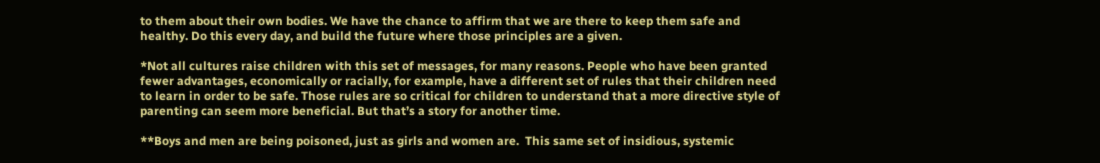to them about their own bodies. We have the chance to affirm that we are there to keep them safe and healthy. Do this every day, and build the future where those principles are a given.

*Not all cultures raise children with this set of messages, for many reasons. People who have been granted fewer advantages, economically or racially, for example, have a different set of rules that their children need to learn in order to be safe. Those rules are so critical for children to understand that a more directive style of parenting can seem more beneficial. But that’s a story for another time.

**Boys and men are being poisoned, just as girls and women are.  This same set of insidious, systemic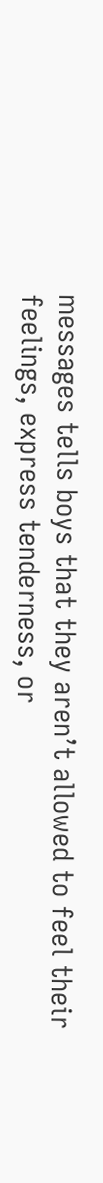messages tells boys that they aren’t allowed to feel their feelings, express tenderness, or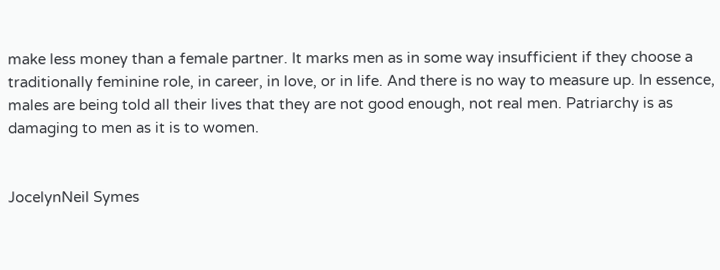make less money than a female partner. It marks men as in some way insufficient if they choose a traditionally feminine role, in career, in love, or in life. And there is no way to measure up. In essence, males are being told all their lives that they are not good enough, not real men. Patriarchy is as damaging to men as it is to women.


JocelynNeil Symes